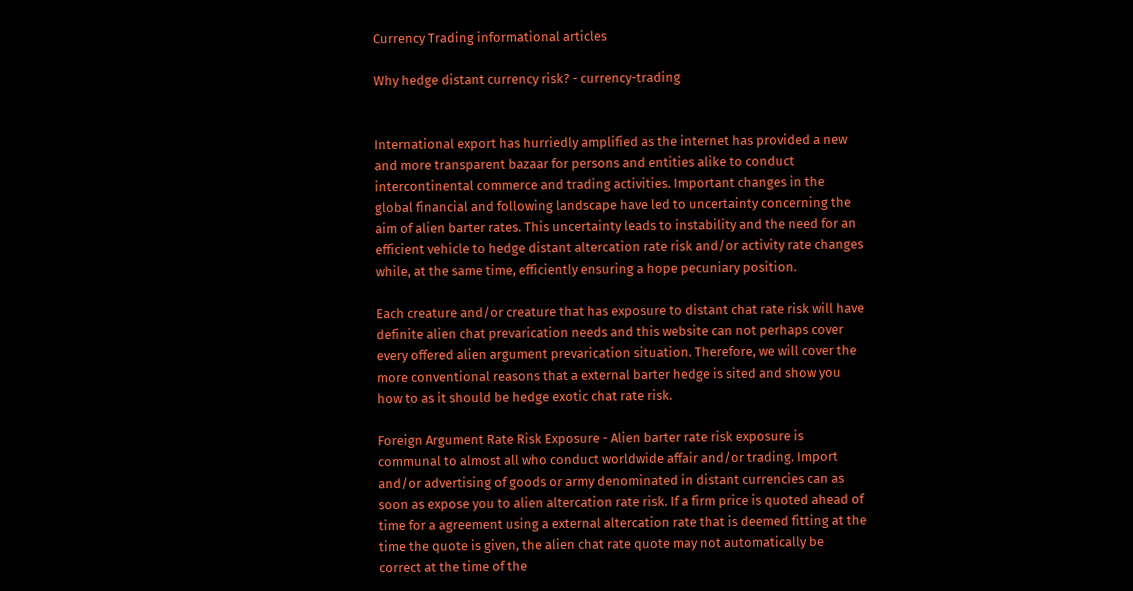Currency Trading informational articles

Why hedge distant currency risk? - currency-trading


International export has hurriedly amplified as the internet has provided a new and more transparent bazaar for persons and entities alike to conduct intercontinental commerce and trading activities. Important changes in the global financial and following landscape have led to uncertainty concerning the aim of alien barter rates. This uncertainty leads to instability and the need for an efficient vehicle to hedge distant altercation rate risk and/or activity rate changes while, at the same time, efficiently ensuring a hope pecuniary position.

Each creature and/or creature that has exposure to distant chat rate risk will have definite alien chat prevarication needs and this website can not perhaps cover every offered alien argument prevarication situation. Therefore, we will cover the more conventional reasons that a external barter hedge is sited and show you how to as it should be hedge exotic chat rate risk.

Foreign Argument Rate Risk Exposure - Alien barter rate risk exposure is communal to almost all who conduct worldwide affair and/or trading. Import and/or advertising of goods or army denominated in distant currencies can as soon as expose you to alien altercation rate risk. If a firm price is quoted ahead of time for a agreement using a external altercation rate that is deemed fitting at the time the quote is given, the alien chat rate quote may not automatically be correct at the time of the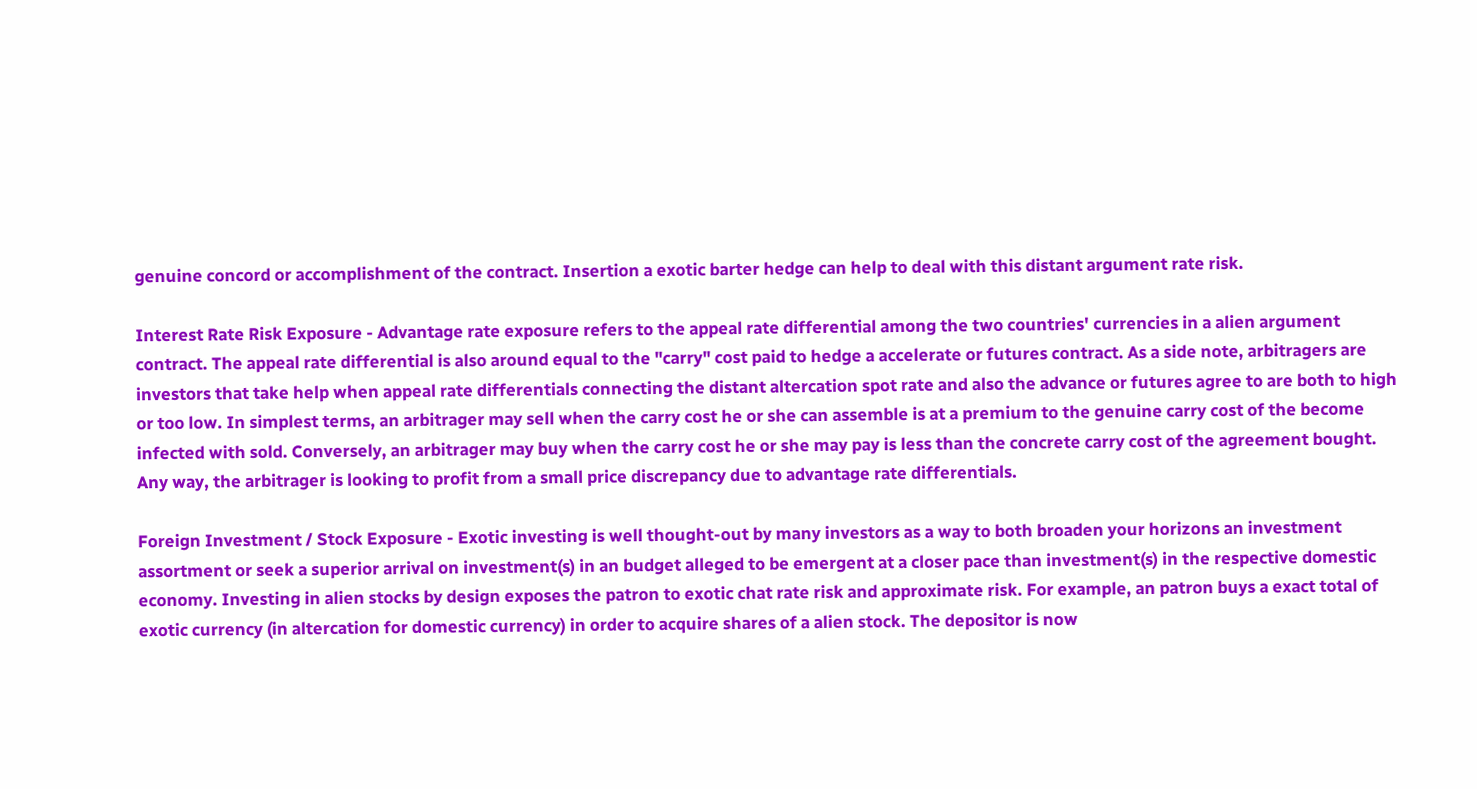genuine concord or accomplishment of the contract. Insertion a exotic barter hedge can help to deal with this distant argument rate risk.

Interest Rate Risk Exposure - Advantage rate exposure refers to the appeal rate differential among the two countries' currencies in a alien argument contract. The appeal rate differential is also around equal to the "carry" cost paid to hedge a accelerate or futures contract. As a side note, arbitragers are investors that take help when appeal rate differentials connecting the distant altercation spot rate and also the advance or futures agree to are both to high or too low. In simplest terms, an arbitrager may sell when the carry cost he or she can assemble is at a premium to the genuine carry cost of the become infected with sold. Conversely, an arbitrager may buy when the carry cost he or she may pay is less than the concrete carry cost of the agreement bought. Any way, the arbitrager is looking to profit from a small price discrepancy due to advantage rate differentials.

Foreign Investment / Stock Exposure - Exotic investing is well thought-out by many investors as a way to both broaden your horizons an investment assortment or seek a superior arrival on investment(s) in an budget alleged to be emergent at a closer pace than investment(s) in the respective domestic economy. Investing in alien stocks by design exposes the patron to exotic chat rate risk and approximate risk. For example, an patron buys a exact total of exotic currency (in altercation for domestic currency) in order to acquire shares of a alien stock. The depositor is now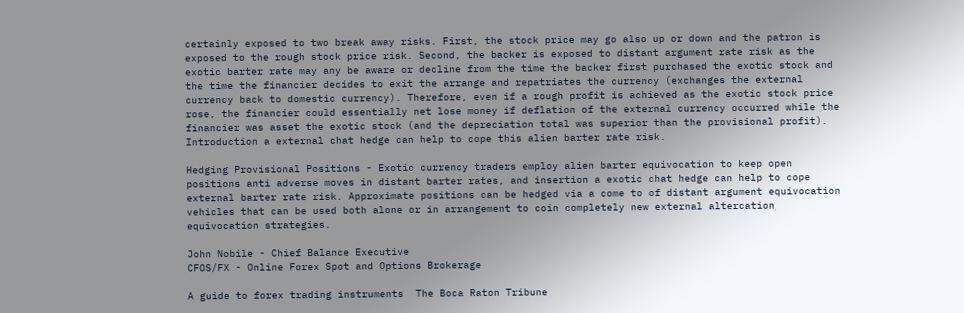certainly exposed to two break away risks. First, the stock price may go also up or down and the patron is exposed to the rough stock price risk. Second, the backer is exposed to distant argument rate risk as the exotic barter rate may any be aware or decline from the time the backer first purchased the exotic stock and the time the financier decides to exit the arrange and repatriates the currency (exchanges the external currency back to domestic currency). Therefore, even if a rough profit is achieved as the exotic stock price rose, the financier could essentially net lose money if deflation of the external currency occurred while the financier was asset the exotic stock (and the depreciation total was superior than the provisional profit). Introduction a external chat hedge can help to cope this alien barter rate risk.

Hedging Provisional Positions - Exotic currency traders employ alien barter equivocation to keep open positions anti adverse moves in distant barter rates, and insertion a exotic chat hedge can help to cope external barter rate risk. Approximate positions can be hedged via a come to of distant argument equivocation vehicles that can be used both alone or in arrangement to coin completely new external altercation equivocation strategies.

John Nobile - Chief Balance Executive
CFOS/FX - Online Forex Spot and Options Brokerage

A guide to forex trading instruments  The Boca Raton Tribune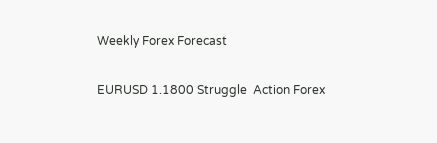Weekly Forex Forecast

EURUSD 1.1800 Struggle  Action Forex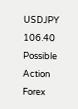USDJPY 106.40 Possible  Action Forex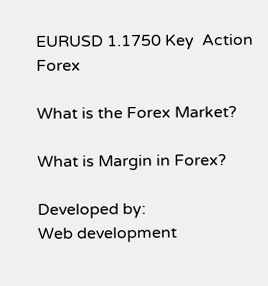EURUSD 1.1750 Key  Action Forex

What is the Forex Market?

What is Margin in Forex?

Developed by:
Web development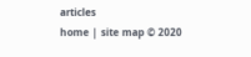articles
home | site map © 2020